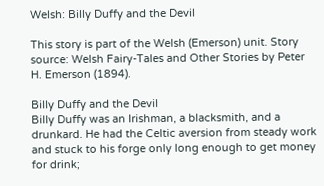Welsh: Billy Duffy and the Devil

This story is part of the Welsh (Emerson) unit. Story source: Welsh Fairy-Tales and Other Stories by Peter H. Emerson (1894).

Billy Duffy and the Devil
Billy Duffy was an Irishman, a blacksmith, and a drunkard. He had the Celtic aversion from steady work and stuck to his forge only long enough to get money for drink;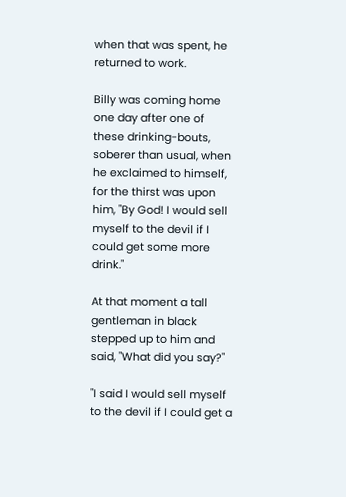when that was spent, he returned to work.

Billy was coming home one day after one of these drinking-bouts, soberer than usual, when he exclaimed to himself, for the thirst was upon him, "By God! I would sell myself to the devil if I could get some more drink."

At that moment a tall gentleman in black stepped up to him and said, "What did you say?"

"I said I would sell myself to the devil if I could get a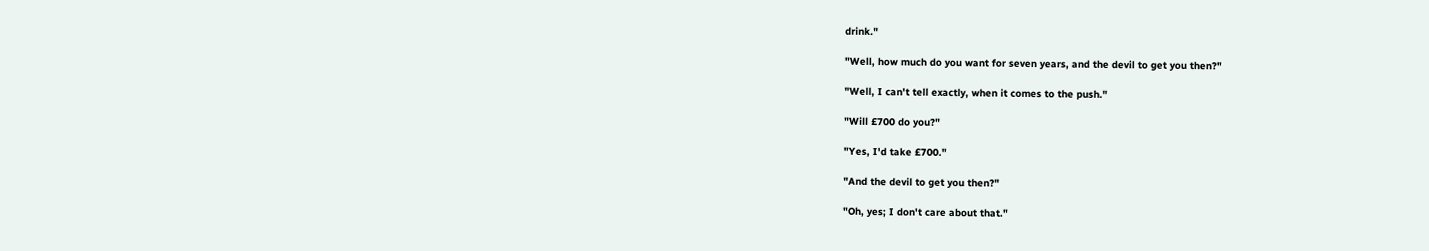drink."

"Well, how much do you want for seven years, and the devil to get you then?"

"Well, I can't tell exactly, when it comes to the push."

"Will £700 do you?"

"Yes, I'd take £700."

"And the devil to get you then?"

"Oh, yes; I don't care about that."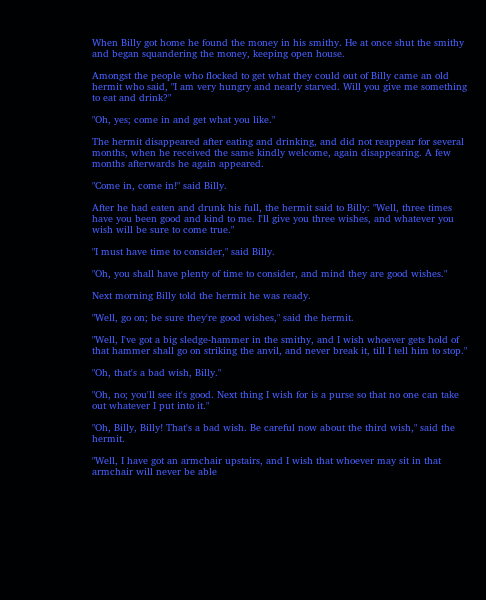When Billy got home he found the money in his smithy. He at once shut the smithy and began squandering the money, keeping open house.

Amongst the people who flocked to get what they could out of Billy came an old hermit who said, "I am very hungry and nearly starved. Will you give me something to eat and drink?"

"Oh, yes; come in and get what you like."

The hermit disappeared after eating and drinking, and did not reappear for several months, when he received the same kindly welcome, again disappearing. A few months afterwards he again appeared.

"Come in, come in!" said Billy.

After he had eaten and drunk his full, the hermit said to Billy: "Well, three times have you been good and kind to me. I'll give you three wishes, and whatever you wish will be sure to come true."

"I must have time to consider," said Billy.

"Oh, you shall have plenty of time to consider, and mind they are good wishes."

Next morning Billy told the hermit he was ready.

"Well, go on; be sure they're good wishes," said the hermit.

"Well, I've got a big sledge-hammer in the smithy, and I wish whoever gets hold of that hammer shall go on striking the anvil, and never break it, till I tell him to stop."

"Oh, that's a bad wish, Billy."

"Oh, no; you'll see it's good. Next thing I wish for is a purse so that no one can take out whatever I put into it."

"Oh, Billy, Billy! That's a bad wish. Be careful now about the third wish," said the hermit.

"Well, I have got an armchair upstairs, and I wish that whoever may sit in that armchair will never be able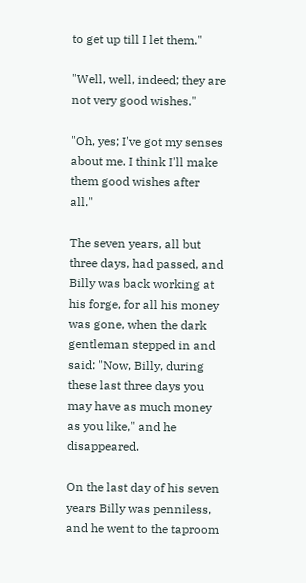to get up till I let them."

"Well, well, indeed; they are not very good wishes."

"Oh, yes; I've got my senses about me. I think I'll make them good wishes after all."

The seven years, all but three days, had passed, and Billy was back working at his forge, for all his money was gone, when the dark gentleman stepped in and said: "Now, Billy, during these last three days you may have as much money as you like," and he disappeared.

On the last day of his seven years Billy was penniless, and he went to the taproom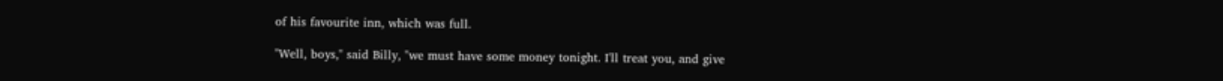of his favourite inn, which was full.

"Well, boys," said Billy, "we must have some money tonight. I'll treat you, and give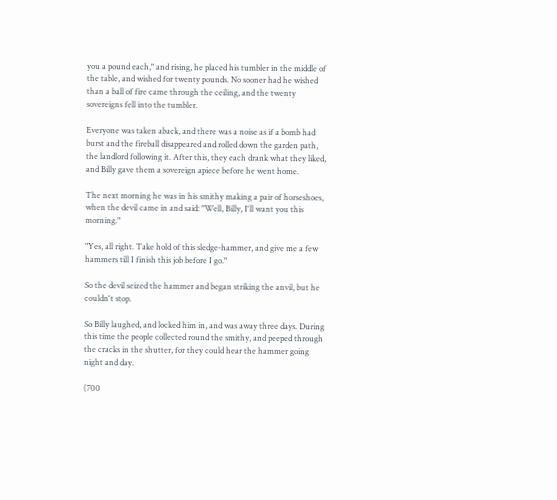you a pound each," and rising, he placed his tumbler in the middle of the table, and wished for twenty pounds. No sooner had he wished than a ball of fire came through the ceiling, and the twenty sovereigns fell into the tumbler.

Everyone was taken aback, and there was a noise as if a bomb had burst and the fireball disappeared and rolled down the garden path, the landlord following it. After this, they each drank what they liked, and Billy gave them a sovereign apiece before he went home.

The next morning he was in his smithy making a pair of horseshoes, when the devil came in and said: "Well, Billy, I'll want you this morning."

"Yes, all right. Take hold of this sledge-hammer, and give me a few hammers till I finish this job before I go."

So the devil seized the hammer and began striking the anvil, but he couldn't stop.

So Billy laughed, and locked him in, and was away three days. During this time the people collected round the smithy, and peeped through the cracks in the shutter, for they could hear the hammer going night and day.

(700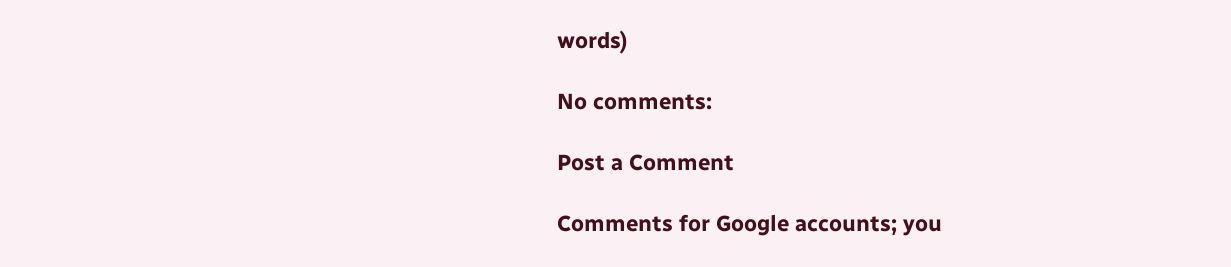words)

No comments:

Post a Comment

Comments for Google accounts; you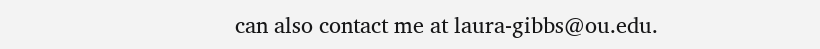can also contact me at laura-gibbs@ou.edu.